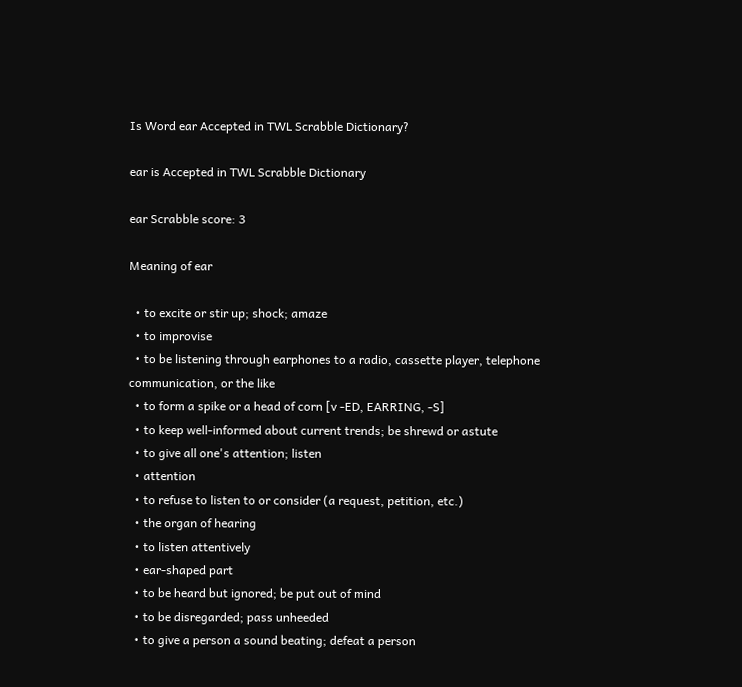Is Word ear Accepted in TWL Scrabble Dictionary?

ear is Accepted in TWL Scrabble Dictionary

ear Scrabble score: 3

Meaning of ear

  • to excite or stir up; shock; amaze
  • to improvise
  • to be listening through earphones to a radio, cassette player, telephone communication, or the like
  • to form a spike or a head of corn [v -ED, EARRING, -S]
  • to keep well-informed about current trends; be shrewd or astute
  • to give all one's attention; listen
  • attention
  • to refuse to listen to or consider (a request, petition, etc.)
  • the organ of hearing
  • to listen attentively
  • ear-shaped part
  • to be heard but ignored; be put out of mind
  • to be disregarded; pass unheeded
  • to give a person a sound beating; defeat a person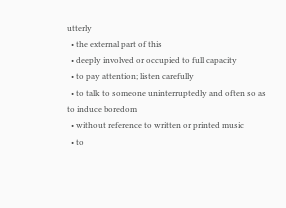utterly
  • the external part of this
  • deeply involved or occupied to full capacity
  • to pay attention; listen carefully
  • to talk to someone uninterruptedly and often so as to induce boredom
  • without reference to written or printed music
  • to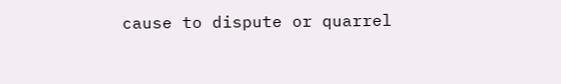cause to dispute or quarrel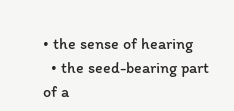• the sense of hearing
  • the seed-bearing part of a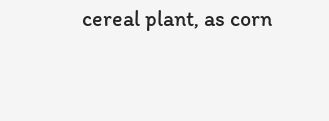cereal plant, as corn